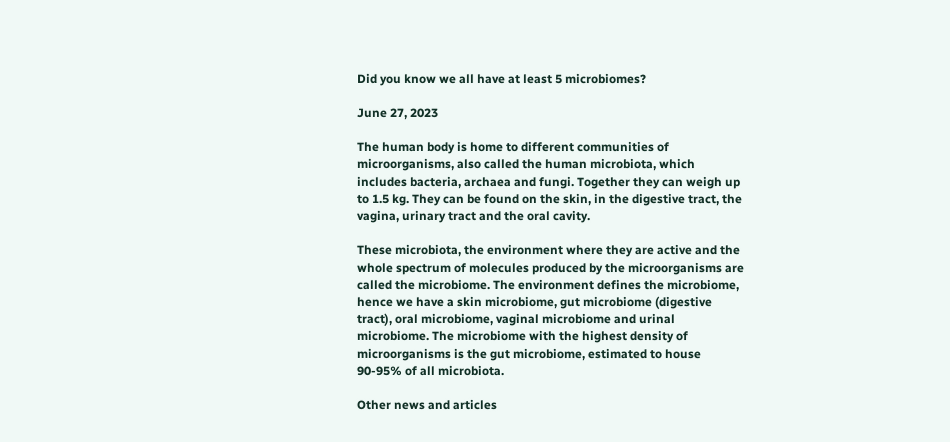Did you know we all have at least 5 microbiomes?

June 27, 2023

The human body is home to different communities of microorganisms, also called the human microbiota, which includes bacteria, archaea and fungi. Together they can weigh up to 1.5 kg. They can be found on the skin, in the digestive tract, the vagina, urinary tract and the oral cavity.

These microbiota, the environment where they are active and the whole spectrum of molecules produced by the microorganisms are called the microbiome. The environment defines the microbiome, hence we have a skin microbiome, gut microbiome (digestive tract), oral microbiome, vaginal microbiome and urinal microbiome. The microbiome with the highest density of microorganisms is the gut microbiome, estimated to house 90-95% of all microbiota.

Other news and articles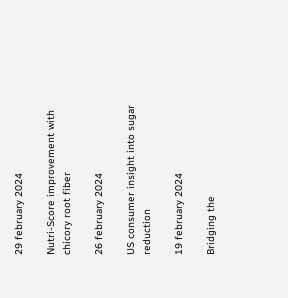29 february 2024

Nutri-Score improvement with chicory root fiber

26 february 2024

US consumer insight into sugar reduction

19 february 2024

Bridging the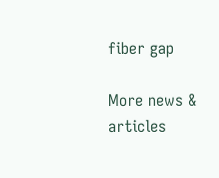fiber gap

More news & articles